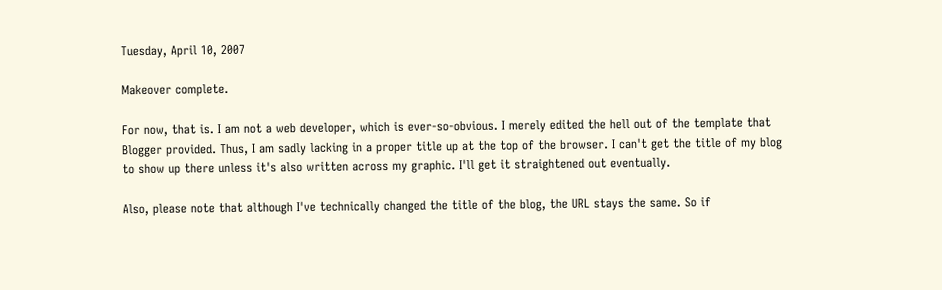Tuesday, April 10, 2007

Makeover complete.

For now, that is. I am not a web developer, which is ever-so-obvious. I merely edited the hell out of the template that Blogger provided. Thus, I am sadly lacking in a proper title up at the top of the browser. I can't get the title of my blog to show up there unless it's also written across my graphic. I'll get it straightened out eventually.

Also, please note that although I've technically changed the title of the blog, the URL stays the same. So if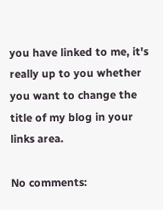you have linked to me, it's really up to you whether you want to change the title of my blog in your links area.

No comments: